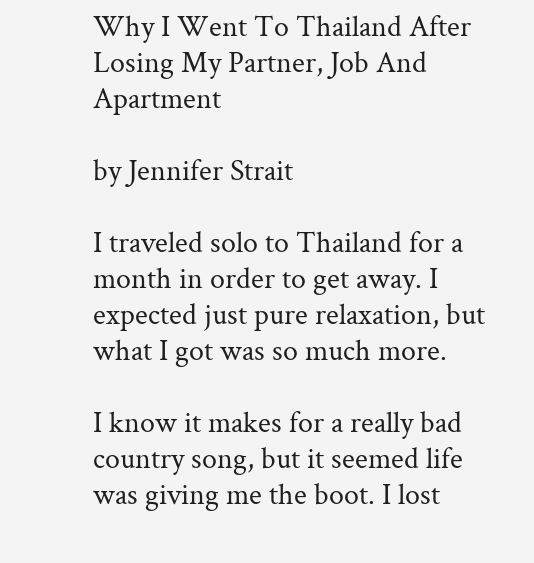Why I Went To Thailand After Losing My Partner, Job And Apartment

by Jennifer Strait

I traveled solo to Thailand for a month in order to get away. I expected just pure relaxation, but what I got was so much more.

I know it makes for a really bad country song, but it seemed life was giving me the boot. I lost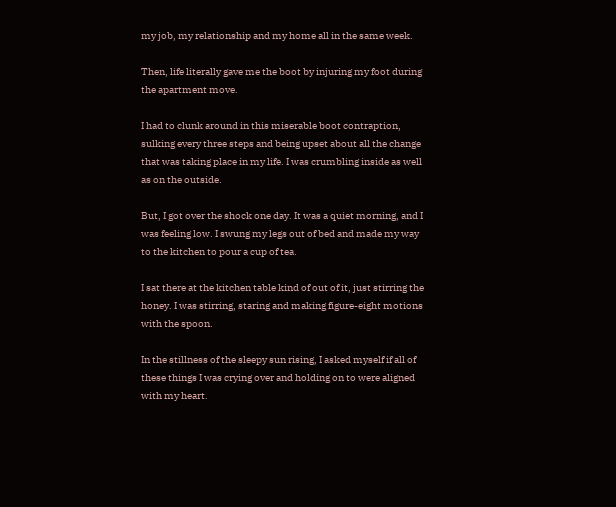my job, my relationship and my home all in the same week.

Then, life literally gave me the boot by injuring my foot during the apartment move.

I had to clunk around in this miserable boot contraption, sulking every three steps and being upset about all the change that was taking place in my life. I was crumbling inside as well as on the outside.

But, I got over the shock one day. It was a quiet morning, and I was feeling low. I swung my legs out of bed and made my way to the kitchen to pour a cup of tea.

I sat there at the kitchen table kind of out of it, just stirring the honey. I was stirring, staring and making figure-eight motions with the spoon.

In the stillness of the sleepy sun rising, I asked myself if all of these things I was crying over and holding on to were aligned with my heart.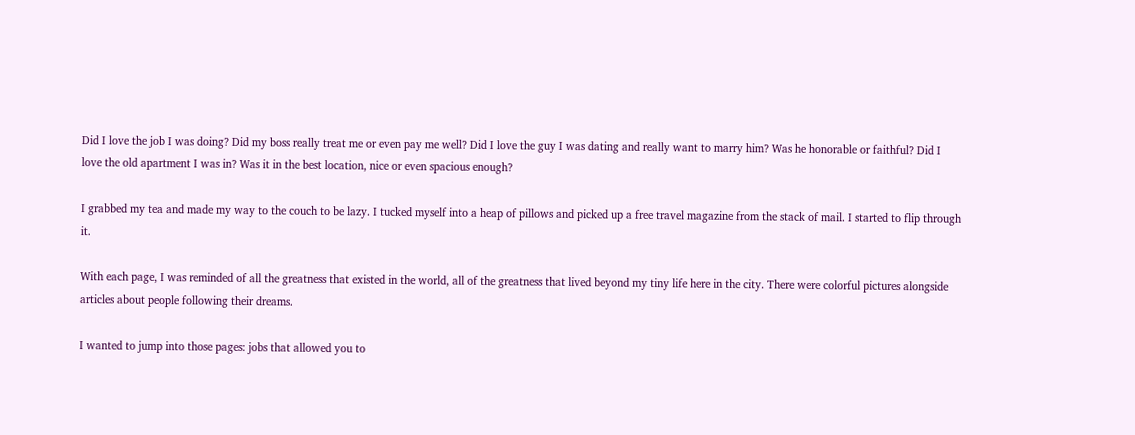Did I love the job I was doing? Did my boss really treat me or even pay me well? Did I love the guy I was dating and really want to marry him? Was he honorable or faithful? Did I love the old apartment I was in? Was it in the best location, nice or even spacious enough?

I grabbed my tea and made my way to the couch to be lazy. I tucked myself into a heap of pillows and picked up a free travel magazine from the stack of mail. I started to flip through it.

With each page, I was reminded of all the greatness that existed in the world, all of the greatness that lived beyond my tiny life here in the city. There were colorful pictures alongside articles about people following their dreams.

I wanted to jump into those pages: jobs that allowed you to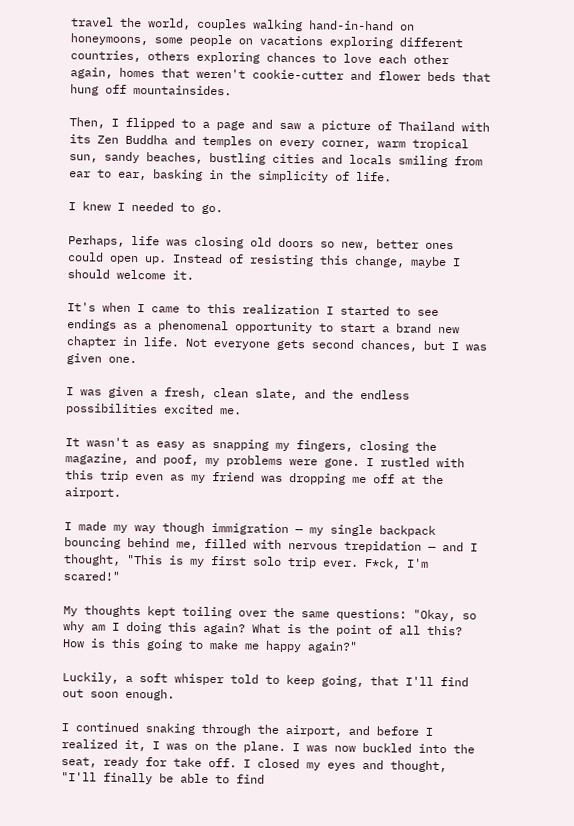travel the world, couples walking hand-in-hand on honeymoons, some people on vacations exploring different countries, others exploring chances to love each other again, homes that weren't cookie-cutter and flower beds that hung off mountainsides.

Then, I flipped to a page and saw a picture of Thailand with its Zen Buddha and temples on every corner, warm tropical sun, sandy beaches, bustling cities and locals smiling from ear to ear, basking in the simplicity of life.

I knew I needed to go.

Perhaps, life was closing old doors so new, better ones could open up. Instead of resisting this change, maybe I should welcome it.

It's when I came to this realization I started to see endings as a phenomenal opportunity to start a brand new chapter in life. Not everyone gets second chances, but I was given one.

I was given a fresh, clean slate, and the endless possibilities excited me.

It wasn't as easy as snapping my fingers, closing the magazine, and poof, my problems were gone. I rustled with this trip even as my friend was dropping me off at the airport.

I made my way though immigration — my single backpack bouncing behind me, filled with nervous trepidation — and I thought, "This is my first solo trip ever. F*ck, I'm scared!"

My thoughts kept toiling over the same questions: "Okay, so why am I doing this again? What is the point of all this? How is this going to make me happy again?"

Luckily, a soft whisper told to keep going, that I'll find out soon enough.

I continued snaking through the airport, and before I realized it, I was on the plane. I was now buckled into the seat, ready for take off. I closed my eyes and thought, "I'll finally be able to find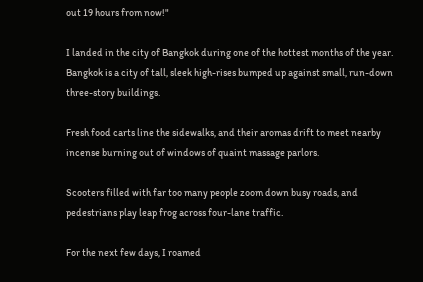out 19 hours from now!"

I landed in the city of Bangkok during one of the hottest months of the year. Bangkok is a city of tall, sleek high-rises bumped up against small, run-down three-story buildings.

Fresh food carts line the sidewalks, and their aromas drift to meet nearby incense burning out of windows of quaint massage parlors.

Scooters filled with far too many people zoom down busy roads, and pedestrians play leap frog across four-lane traffic.

For the next few days, I roamed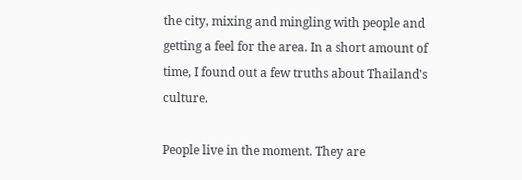the city, mixing and mingling with people and getting a feel for the area. In a short amount of time, I found out a few truths about Thailand's culture.

People live in the moment. They are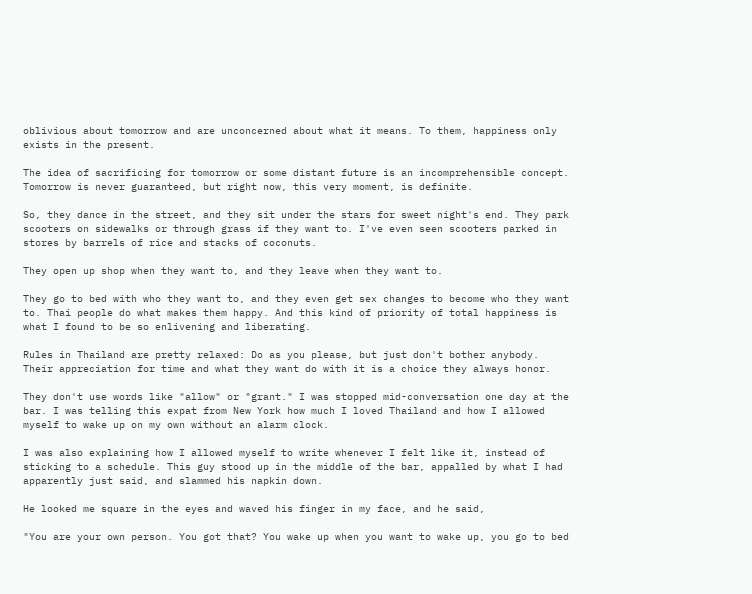oblivious about tomorrow and are unconcerned about what it means. To them, happiness only exists in the present.

The idea of sacrificing for tomorrow or some distant future is an incomprehensible concept. Tomorrow is never guaranteed, but right now, this very moment, is definite.

So, they dance in the street, and they sit under the stars for sweet night's end. They park scooters on sidewalks or through grass if they want to. I've even seen scooters parked in stores by barrels of rice and stacks of coconuts.

They open up shop when they want to, and they leave when they want to.

They go to bed with who they want to, and they even get sex changes to become who they want to. Thai people do what makes them happy. And this kind of priority of total happiness is what I found to be so enlivening and liberating.

Rules in Thailand are pretty relaxed: Do as you please, but just don't bother anybody. Their appreciation for time and what they want do with it is a choice they always honor.

They don't use words like "allow" or "grant." I was stopped mid-conversation one day at the bar. I was telling this expat from New York how much I loved Thailand and how I allowed myself to wake up on my own without an alarm clock.

I was also explaining how I allowed myself to write whenever I felt like it, instead of sticking to a schedule. This guy stood up in the middle of the bar, appalled by what I had apparently just said, and slammed his napkin down.

He looked me square in the eyes and waved his finger in my face, and he said,

"You are your own person. You got that? You wake up when you want to wake up, you go to bed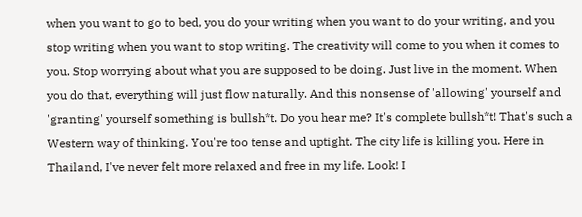when you want to go to bed, you do your writing when you want to do your writing, and you stop writing when you want to stop writing. The creativity will come to you when it comes to you. Stop worrying about what you are supposed to be doing. Just live in the moment. When you do that, everything will just flow naturally. And this nonsense of 'allowing' yourself and 'granting' yourself something is bullsh*t. Do you hear me? It's complete bullsh*t! That's such a Western way of thinking. You're too tense and uptight. The city life is killing you. Here in Thailand, I've never felt more relaxed and free in my life. Look! I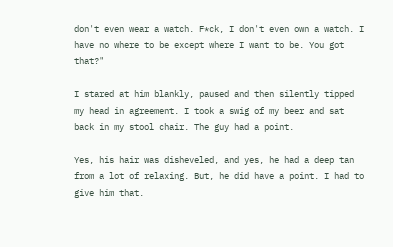don't even wear a watch. F*ck, I don't even own a watch. I have no where to be except where I want to be. You got that?"

I stared at him blankly, paused and then silently tipped my head in agreement. I took a swig of my beer and sat back in my stool chair. The guy had a point.

Yes, his hair was disheveled, and yes, he had a deep tan from a lot of relaxing. But, he did have a point. I had to give him that.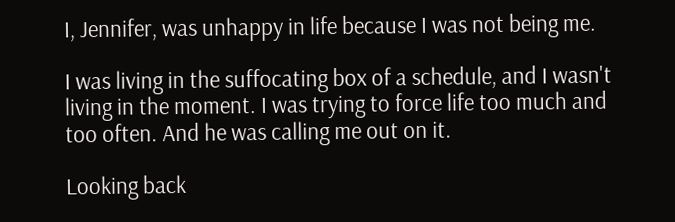I, Jennifer, was unhappy in life because I was not being me.

I was living in the suffocating box of a schedule, and I wasn't living in the moment. I was trying to force life too much and too often. And he was calling me out on it.

Looking back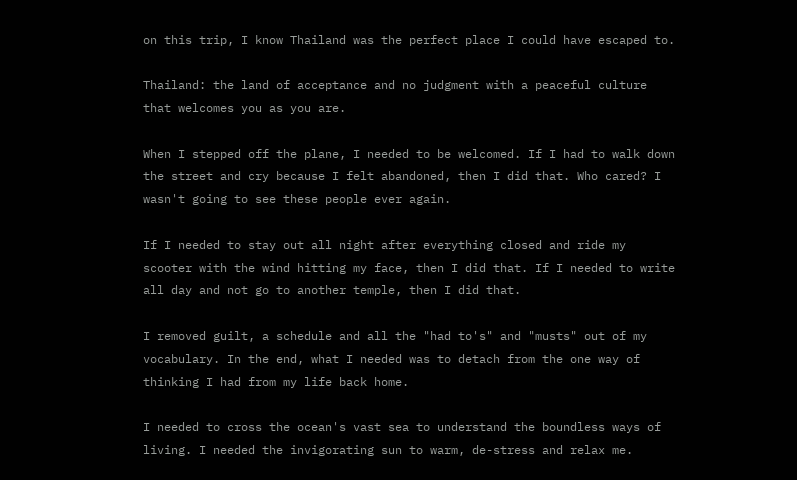on this trip, I know Thailand was the perfect place I could have escaped to.

Thailand: the land of acceptance and no judgment with a peaceful culture that welcomes you as you are.

When I stepped off the plane, I needed to be welcomed. If I had to walk down the street and cry because I felt abandoned, then I did that. Who cared? I wasn't going to see these people ever again.

If I needed to stay out all night after everything closed and ride my scooter with the wind hitting my face, then I did that. If I needed to write all day and not go to another temple, then I did that.

I removed guilt, a schedule and all the "had to's" and "musts" out of my vocabulary. In the end, what I needed was to detach from the one way of thinking I had from my life back home.

I needed to cross the ocean's vast sea to understand the boundless ways of living. I needed the invigorating sun to warm, de-stress and relax me.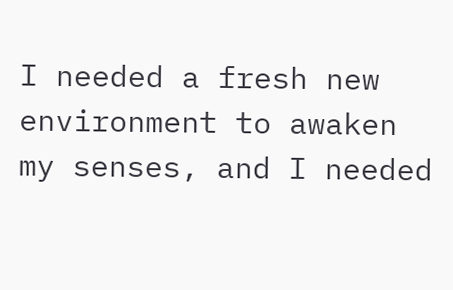I needed a fresh new environment to awaken my senses, and I needed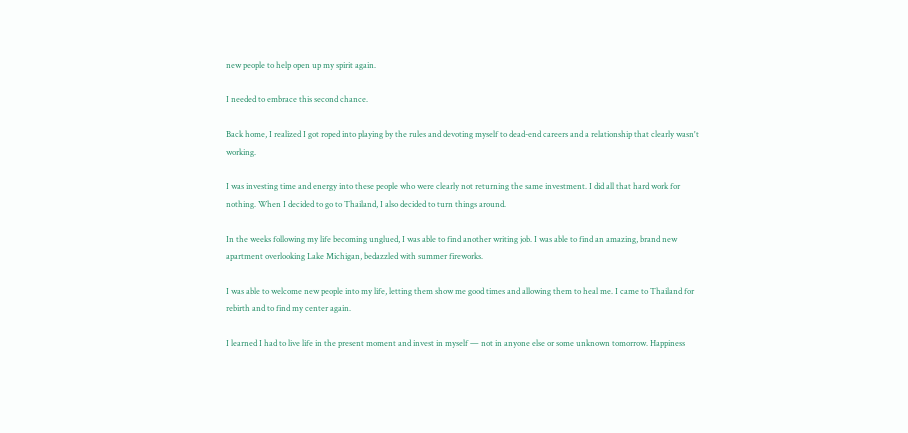new people to help open up my spirit again.

I needed to embrace this second chance.

Back home, I realized I got roped into playing by the rules and devoting myself to dead-end careers and a relationship that clearly wasn't working.

I was investing time and energy into these people who were clearly not returning the same investment. I did all that hard work for nothing. When I decided to go to Thailand, I also decided to turn things around.

In the weeks following my life becoming unglued, I was able to find another writing job. I was able to find an amazing, brand new apartment overlooking Lake Michigan, bedazzled with summer fireworks.

I was able to welcome new people into my life, letting them show me good times and allowing them to heal me. I came to Thailand for rebirth and to find my center again.

I learned I had to live life in the present moment and invest in myself — not in anyone else or some unknown tomorrow. Happiness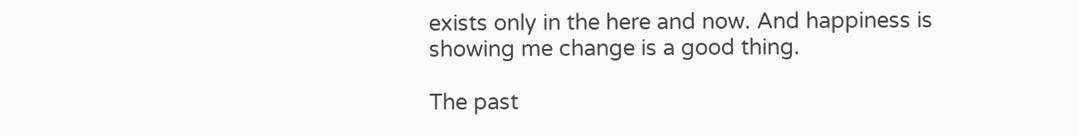exists only in the here and now. And happiness is showing me change is a good thing.

The past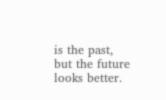is the past, but the future looks better.